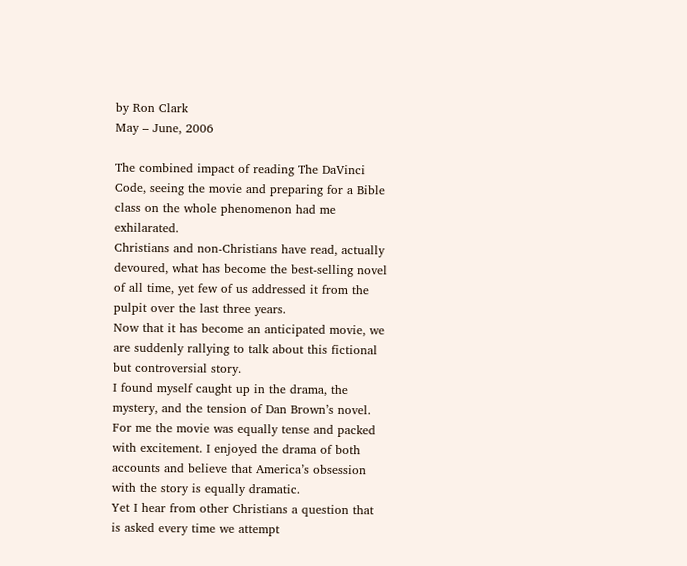by Ron Clark
May – June, 2006

The combined impact of reading The DaVinci Code, seeing the movie and preparing for a Bible class on the whole phenomenon had me exhilarated.
Christians and non-Christians have read, actually devoured, what has become the best-selling novel of all time, yet few of us addressed it from the pulpit over the last three years.
Now that it has become an anticipated movie, we are suddenly rallying to talk about this fictional but controversial story.
I found myself caught up in the drama, the mystery, and the tension of Dan Brown’s novel. For me the movie was equally tense and packed with excitement. I enjoyed the drama of both accounts and believe that America’s obsession with the story is equally dramatic.
Yet I hear from other Christians a question that is asked every time we attempt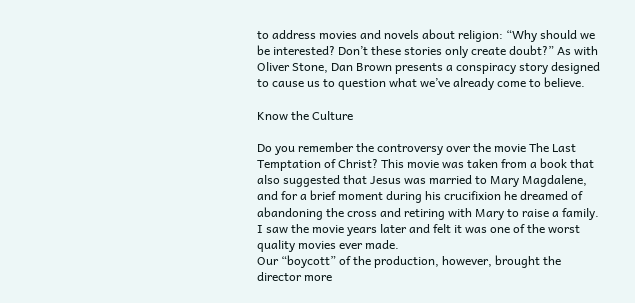to address movies and novels about religion: “Why should we be interested? Don’t these stories only create doubt?” As with Oliver Stone, Dan Brown presents a conspiracy story designed to cause us to question what we’ve already come to believe.

Know the Culture

Do you remember the controversy over the movie The Last Temptation of Christ? This movie was taken from a book that also suggested that Jesus was married to Mary Magdalene, and for a brief moment during his crucifixion he dreamed of abandoning the cross and retiring with Mary to raise a family. I saw the movie years later and felt it was one of the worst quality movies ever made.
Our “boycott” of the production, however, brought the director more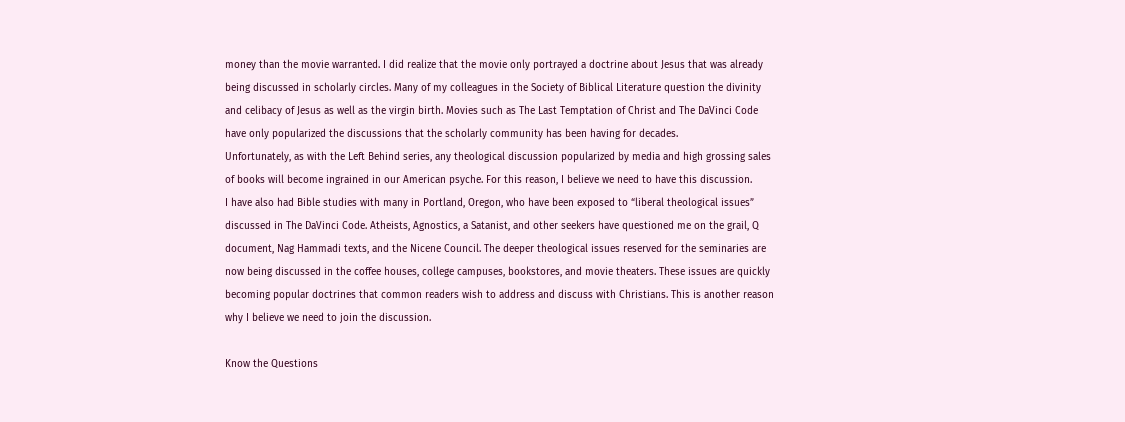money than the movie warranted. I did realize that the movie only portrayed a doctrine about Jesus that was already being discussed in scholarly circles. Many of my colleagues in the Society of Biblical Literature question the divinity and celibacy of Jesus as well as the virgin birth. Movies such as The Last Temptation of Christ and The DaVinci Code have only popularized the discussions that the scholarly community has been having for decades.
Unfortunately, as with the Left Behind series, any theological discussion popularized by media and high grossing sales of books will become ingrained in our American psyche. For this reason, I believe we need to have this discussion.
I have also had Bible studies with many in Portland, Oregon, who have been exposed to “liberal theological issues” discussed in The DaVinci Code. Atheists, Agnostics, a Satanist, and other seekers have questioned me on the grail, Q document, Nag Hammadi texts, and the Nicene Council. The deeper theological issues reserved for the seminaries are now being discussed in the coffee houses, college campuses, bookstores, and movie theaters. These issues are quickly becoming popular doctrines that common readers wish to address and discuss with Christians. This is another reason why I believe we need to join the discussion.

Know the Questions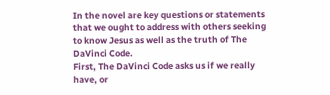In the novel are key questions or statements that we ought to address with others seeking to know Jesus as well as the truth of The DaVinci Code.
First, The DaVinci Code asks us if we really have, or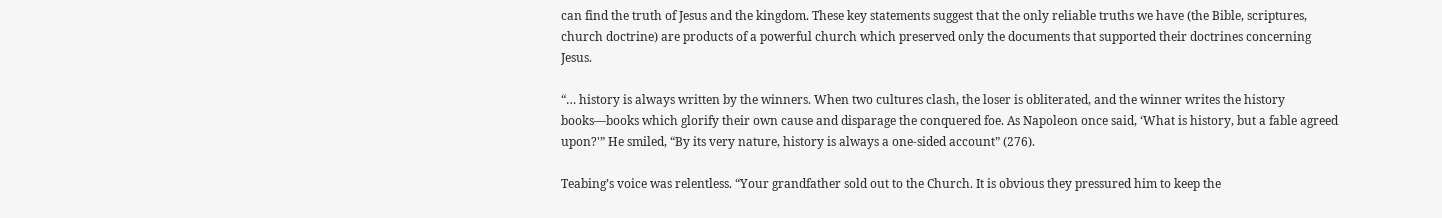can find the truth of Jesus and the kingdom. These key statements suggest that the only reliable truths we have (the Bible, scriptures, church doctrine) are products of a powerful church which preserved only the documents that supported their doctrines concerning Jesus.

“… history is always written by the winners. When two cultures clash, the loser is obliterated, and the winner writes the history books—books which glorify their own cause and disparage the conquered foe. As Napoleon once said, ‘What is history, but a fable agreed upon?'” He smiled, “By its very nature, history is always a one-sided account” (276).

Teabing’s voice was relentless. “Your grandfather sold out to the Church. It is obvious they pressured him to keep the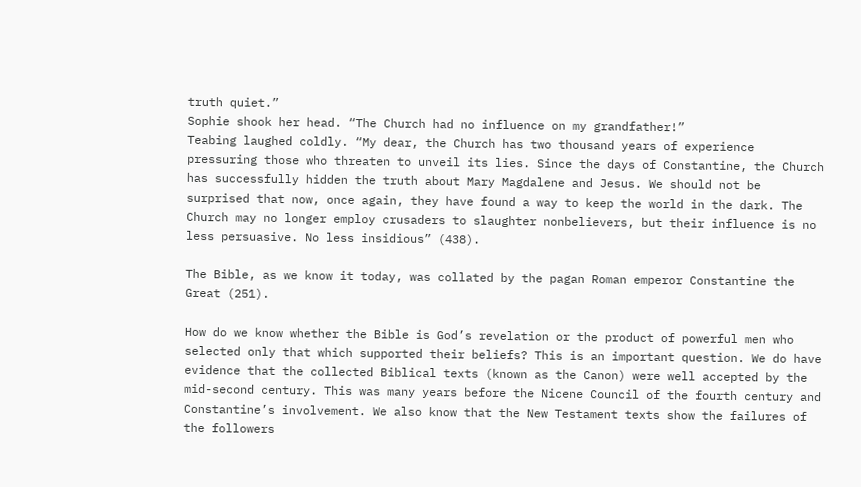truth quiet.”
Sophie shook her head. “The Church had no influence on my grandfather!”
Teabing laughed coldly. “My dear, the Church has two thousand years of experience pressuring those who threaten to unveil its lies. Since the days of Constantine, the Church has successfully hidden the truth about Mary Magdalene and Jesus. We should not be surprised that now, once again, they have found a way to keep the world in the dark. The Church may no longer employ crusaders to slaughter nonbelievers, but their influence is no less persuasive. No less insidious” (438).

The Bible, as we know it today, was collated by the pagan Roman emperor Constantine the Great (251).

How do we know whether the Bible is God’s revelation or the product of powerful men who selected only that which supported their beliefs? This is an important question. We do have evidence that the collected Biblical texts (known as the Canon) were well accepted by the mid-second century. This was many years before the Nicene Council of the fourth century and Constantine’s involvement. We also know that the New Testament texts show the failures of the followers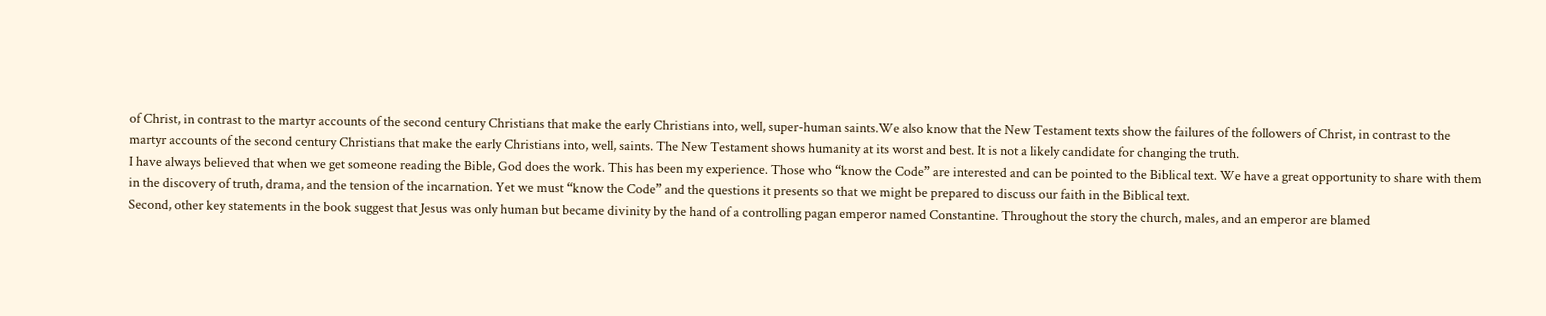of Christ, in contrast to the martyr accounts of the second century Christians that make the early Christians into, well, super-human saints.We also know that the New Testament texts show the failures of the followers of Christ, in contrast to the martyr accounts of the second century Christians that make the early Christians into, well, saints. The New Testament shows humanity at its worst and best. It is not a likely candidate for changing the truth.
I have always believed that when we get someone reading the Bible, God does the work. This has been my experience. Those who “know the Code” are interested and can be pointed to the Biblical text. We have a great opportunity to share with them in the discovery of truth, drama, and the tension of the incarnation. Yet we must “know the Code” and the questions it presents so that we might be prepared to discuss our faith in the Biblical text.
Second, other key statements in the book suggest that Jesus was only human but became divinity by the hand of a controlling pagan emperor named Constantine. Throughout the story the church, males, and an emperor are blamed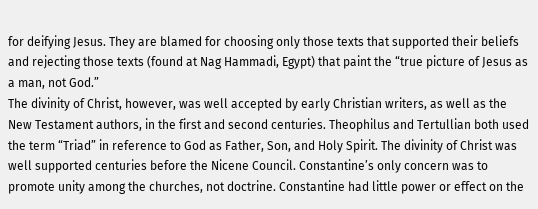for deifying Jesus. They are blamed for choosing only those texts that supported their beliefs and rejecting those texts (found at Nag Hammadi, Egypt) that paint the “true picture of Jesus as a man, not God.”
The divinity of Christ, however, was well accepted by early Christian writers, as well as the New Testament authors, in the first and second centuries. Theophilus and Tertullian both used the term “Triad” in reference to God as Father, Son, and Holy Spirit. The divinity of Christ was well supported centuries before the Nicene Council. Constantine’s only concern was to promote unity among the churches, not doctrine. Constantine had little power or effect on the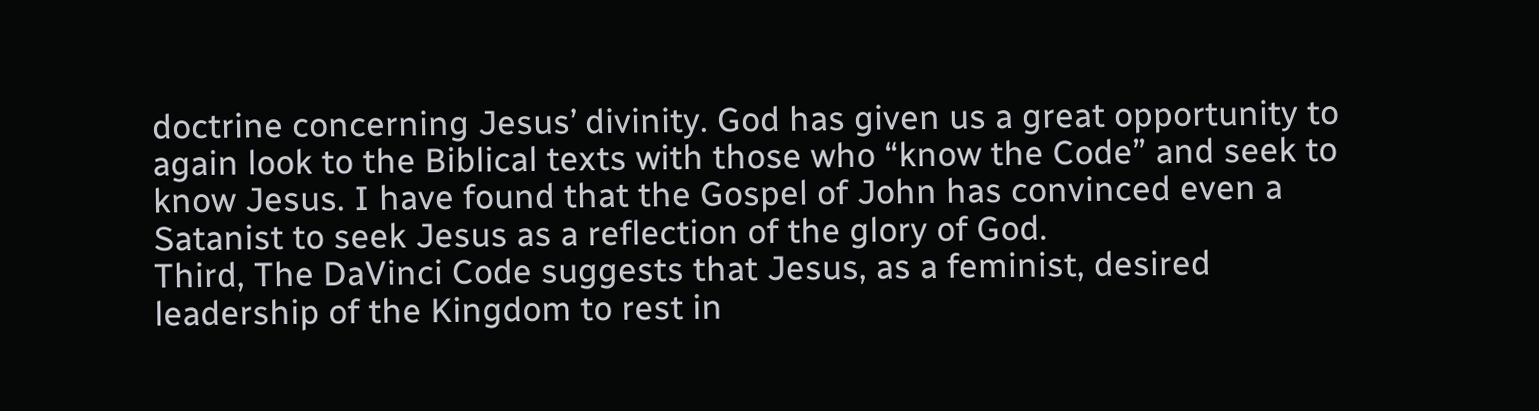doctrine concerning Jesus’ divinity. God has given us a great opportunity to again look to the Biblical texts with those who “know the Code” and seek to know Jesus. I have found that the Gospel of John has convinced even a Satanist to seek Jesus as a reflection of the glory of God.
Third, The DaVinci Code suggests that Jesus, as a feminist, desired leadership of the Kingdom to rest in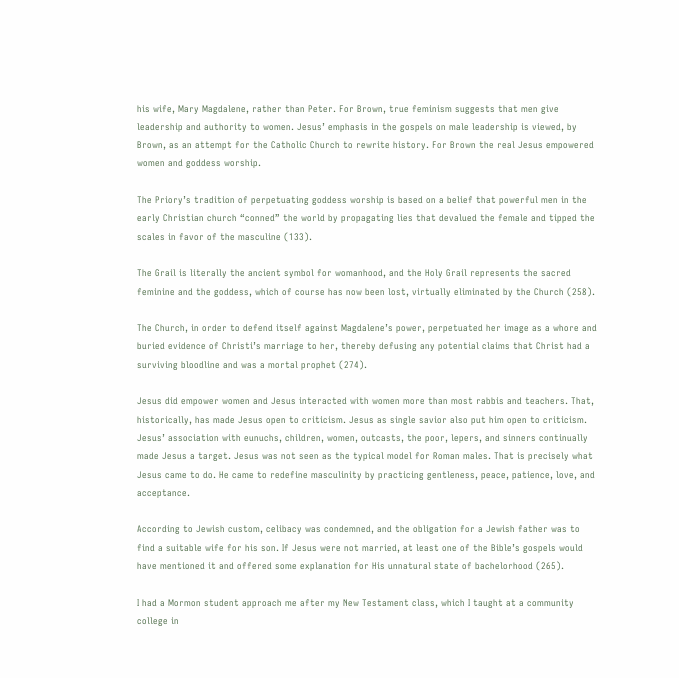his wife, Mary Magdalene, rather than Peter. For Brown, true feminism suggests that men give leadership and authority to women. Jesus’ emphasis in the gospels on male leadership is viewed, by Brown, as an attempt for the Catholic Church to rewrite history. For Brown the real Jesus empowered women and goddess worship.

The Priory’s tradition of perpetuating goddess worship is based on a belief that powerful men in the early Christian church “conned” the world by propagating lies that devalued the female and tipped the scales in favor of the masculine (133).

The Grail is literally the ancient symbol for womanhood, and the Holy Grail represents the sacred feminine and the goddess, which of course has now been lost, virtually eliminated by the Church (258).

The Church, in order to defend itself against Magdalene’s power, perpetuated her image as a whore and buried evidence of Christi’s marriage to her, thereby defusing any potential claims that Christ had a surviving bloodline and was a mortal prophet (274).

Jesus did empower women and Jesus interacted with women more than most rabbis and teachers. That, historically, has made Jesus open to criticism. Jesus as single savior also put him open to criticism. Jesus’ association with eunuchs, children, women, outcasts, the poor, lepers, and sinners continually made Jesus a target. Jesus was not seen as the typical model for Roman males. That is precisely what Jesus came to do. He came to redefine masculinity by practicing gentleness, peace, patience, love, and acceptance.

According to Jewish custom, celibacy was condemned, and the obligation for a Jewish father was to find a suitable wife for his son. If Jesus were not married, at least one of the Bible’s gospels would have mentioned it and offered some explanation for His unnatural state of bachelorhood (265).

I had a Mormon student approach me after my New Testament class, which I taught at a community college in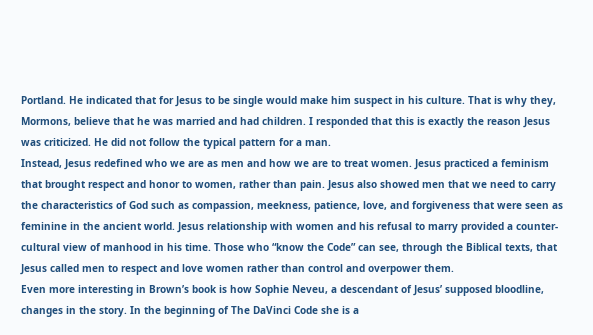Portland. He indicated that for Jesus to be single would make him suspect in his culture. That is why they, Mormons, believe that he was married and had children. I responded that this is exactly the reason Jesus was criticized. He did not follow the typical pattern for a man.
Instead, Jesus redefined who we are as men and how we are to treat women. Jesus practiced a feminism that brought respect and honor to women, rather than pain. Jesus also showed men that we need to carry the characteristics of God such as compassion, meekness, patience, love, and forgiveness that were seen as feminine in the ancient world. Jesus relationship with women and his refusal to marry provided a counter-cultural view of manhood in his time. Those who “know the Code” can see, through the Biblical texts, that Jesus called men to respect and love women rather than control and overpower them.
Even more interesting in Brown’s book is how Sophie Neveu, a descendant of Jesus’ supposed bloodline, changes in the story. In the beginning of The DaVinci Code she is a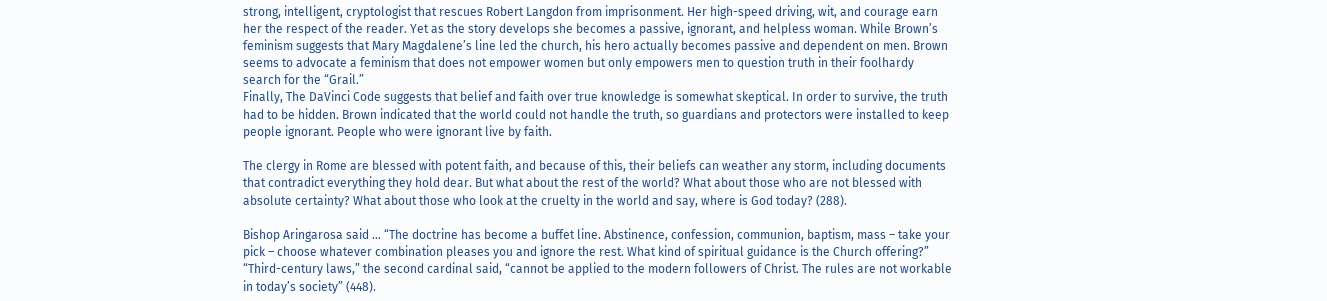strong, intelligent, cryptologist that rescues Robert Langdon from imprisonment. Her high-speed driving, wit, and courage earn her the respect of the reader. Yet as the story develops she becomes a passive, ignorant, and helpless woman. While Brown’s feminism suggests that Mary Magdalene’s line led the church, his hero actually becomes passive and dependent on men. Brown seems to advocate a feminism that does not empower women but only empowers men to question truth in their foolhardy search for the “Grail.”
Finally, The DaVinci Code suggests that belief and faith over true knowledge is somewhat skeptical. In order to survive, the truth had to be hidden. Brown indicated that the world could not handle the truth, so guardians and protectors were installed to keep people ignorant. People who were ignorant live by faith.

The clergy in Rome are blessed with potent faith, and because of this, their beliefs can weather any storm, including documents that contradict everything they hold dear. But what about the rest of the world? What about those who are not blessed with absolute certainty? What about those who look at the cruelty in the world and say, where is God today? (288).

Bishop Aringarosa said … “The doctrine has become a buffet line. Abstinence, confession, communion, baptism, mass – take your pick – choose whatever combination pleases you and ignore the rest. What kind of spiritual guidance is the Church offering?”
“Third-century laws,” the second cardinal said, “cannot be applied to the modern followers of Christ. The rules are not workable in today’s society” (448).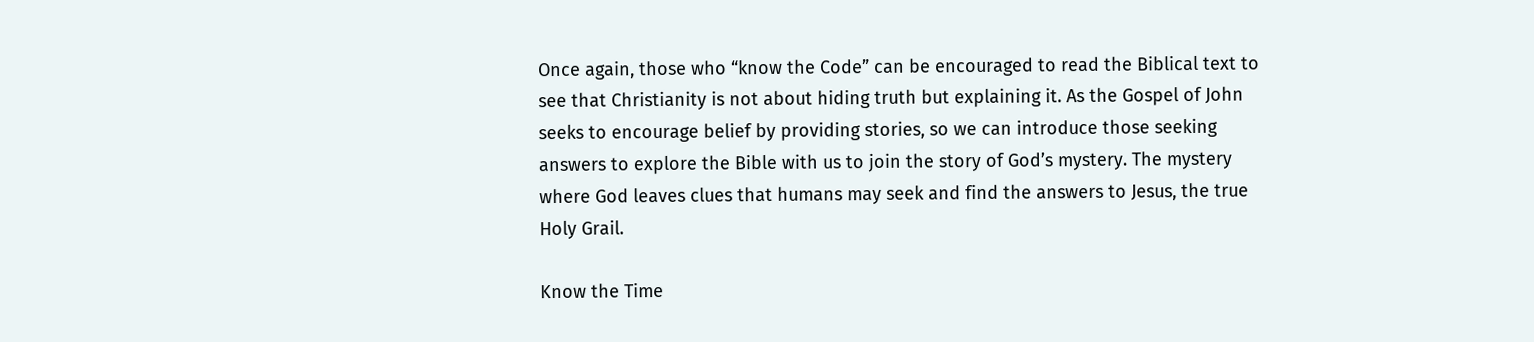Once again, those who “know the Code” can be encouraged to read the Biblical text to see that Christianity is not about hiding truth but explaining it. As the Gospel of John seeks to encourage belief by providing stories, so we can introduce those seeking answers to explore the Bible with us to join the story of God’s mystery. The mystery where God leaves clues that humans may seek and find the answers to Jesus, the true Holy Grail.

Know the Time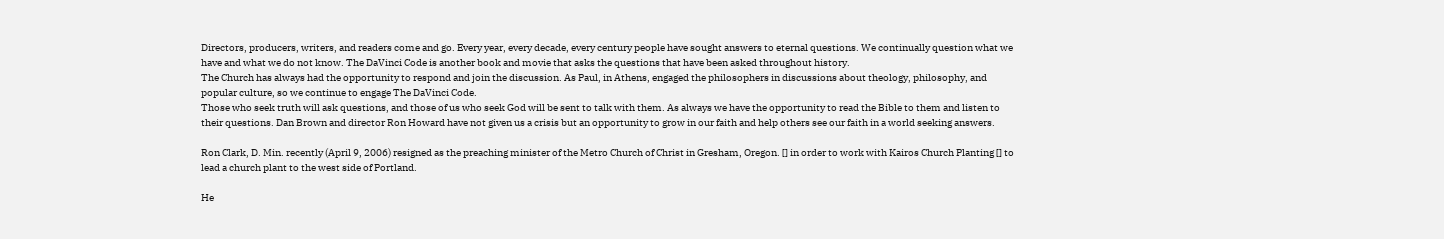Directors, producers, writers, and readers come and go. Every year, every decade, every century people have sought answers to eternal questions. We continually question what we have and what we do not know. The DaVinci Code is another book and movie that asks the questions that have been asked throughout history.
The Church has always had the opportunity to respond and join the discussion. As Paul, in Athens, engaged the philosophers in discussions about theology, philosophy, and popular culture, so we continue to engage The DaVinci Code.
Those who seek truth will ask questions, and those of us who seek God will be sent to talk with them. As always we have the opportunity to read the Bible to them and listen to their questions. Dan Brown and director Ron Howard have not given us a crisis but an opportunity to grow in our faith and help others see our faith in a world seeking answers.

Ron Clark, D. Min. recently (April 9, 2006) resigned as the preaching minister of the Metro Church of Christ in Gresham, Oregon. [] in order to work with Kairos Church Planting [] to lead a church plant to the west side of Portland.

He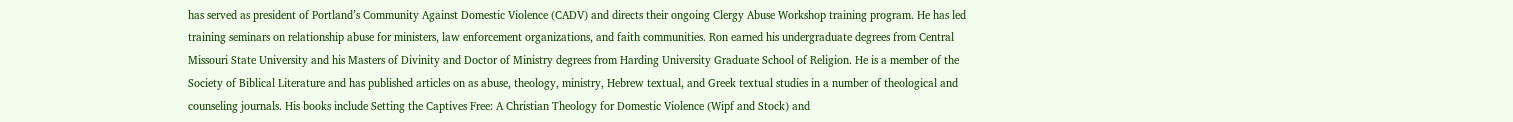has served as president of Portland’s Community Against Domestic Violence (CADV) and directs their ongoing Clergy Abuse Workshop training program. He has led training seminars on relationship abuse for ministers, law enforcement organizations, and faith communities. Ron earned his undergraduate degrees from Central Missouri State University and his Masters of Divinity and Doctor of Ministry degrees from Harding University Graduate School of Religion. He is a member of the Society of Biblical Literature and has published articles on as abuse, theology, ministry, Hebrew textual, and Greek textual studies in a number of theological and counseling journals. His books include Setting the Captives Free: A Christian Theology for Domestic Violence (Wipf and Stock) and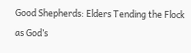Good Shepherds: Elders Tending the Flock as God’s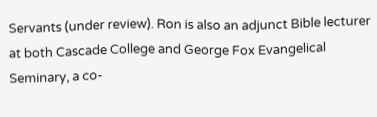Servants (under review). Ron is also an adjunct Bible lecturer at both Cascade College and George Fox Evangelical Seminary, a co-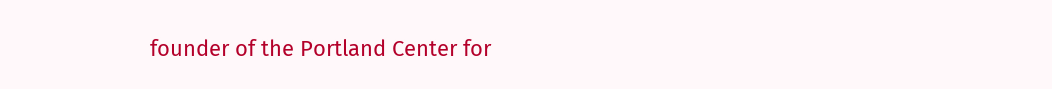founder of the Portland Center for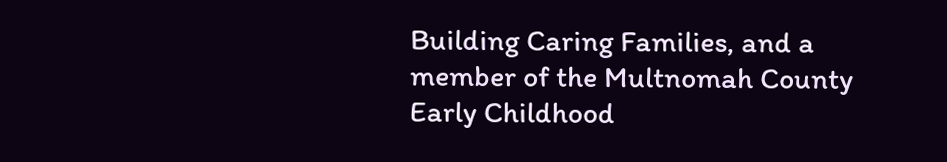Building Caring Families, and a member of the Multnomah County Early Childhood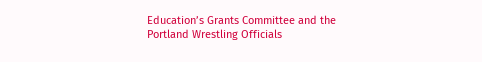Education’s Grants Committee and the Portland Wrestling Officials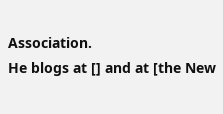Association.
He blogs at [] and at [the New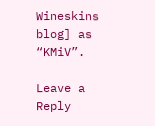Wineskins blog] as “KMiV”.

Leave a Reply